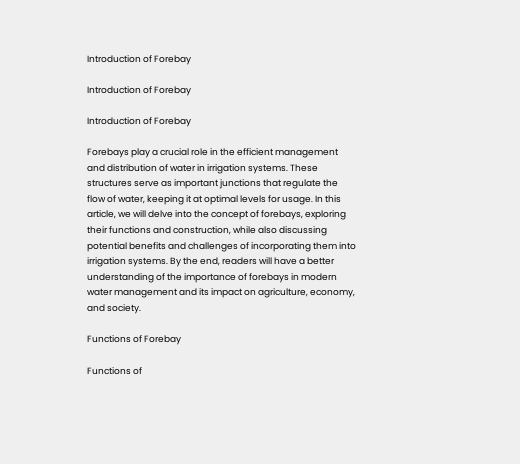Introduction of Forebay

Introduction of Forebay

Introduction of Forebay

Forebays play a crucial role in the efficient management and distribution of water in irrigation systems. These structures serve as important junctions that regulate the flow of water, keeping it at optimal levels for usage. In this article, we will delve into the concept of forebays, exploring their functions and construction, while also discussing potential benefits and challenges of incorporating them into irrigation systems. By the end, readers will have a better understanding of the importance of forebays in modern water management and its impact on agriculture, economy, and society.

Functions of Forebay

Functions of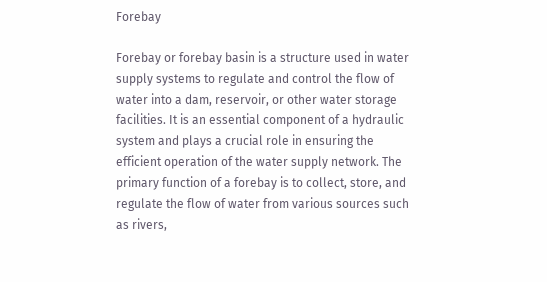Forebay

Forebay or forebay basin is a structure used in water supply systems to regulate and control the flow of water into a dam, reservoir, or other water storage facilities. It is an essential component of a hydraulic system and plays a crucial role in ensuring the efficient operation of the water supply network. The primary function of a forebay is to collect, store, and regulate the flow of water from various sources such as rivers,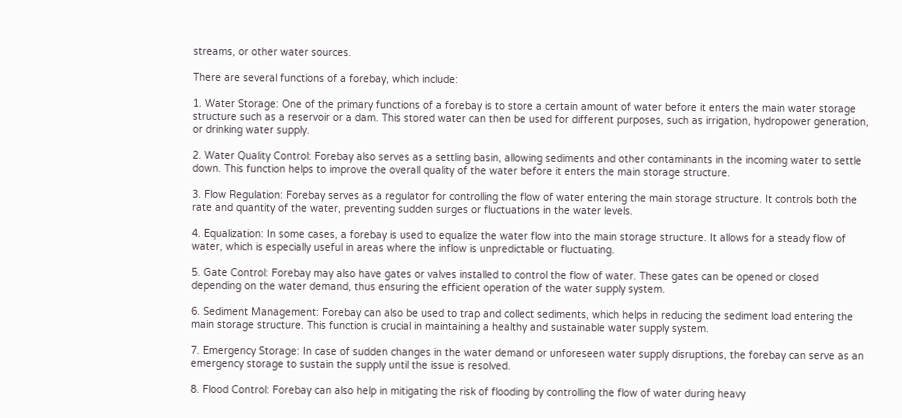streams, or other water sources.

There are several functions of a forebay, which include:

1. Water Storage: One of the primary functions of a forebay is to store a certain amount of water before it enters the main water storage structure such as a reservoir or a dam. This stored water can then be used for different purposes, such as irrigation, hydropower generation, or drinking water supply.

2. Water Quality Control: Forebay also serves as a settling basin, allowing sediments and other contaminants in the incoming water to settle down. This function helps to improve the overall quality of the water before it enters the main storage structure.

3. Flow Regulation: Forebay serves as a regulator for controlling the flow of water entering the main storage structure. It controls both the rate and quantity of the water, preventing sudden surges or fluctuations in the water levels.

4. Equalization: In some cases, a forebay is used to equalize the water flow into the main storage structure. It allows for a steady flow of water, which is especially useful in areas where the inflow is unpredictable or fluctuating.

5. Gate Control: Forebay may also have gates or valves installed to control the flow of water. These gates can be opened or closed depending on the water demand, thus ensuring the efficient operation of the water supply system.

6. Sediment Management: Forebay can also be used to trap and collect sediments, which helps in reducing the sediment load entering the main storage structure. This function is crucial in maintaining a healthy and sustainable water supply system.

7. Emergency Storage: In case of sudden changes in the water demand or unforeseen water supply disruptions, the forebay can serve as an emergency storage to sustain the supply until the issue is resolved.

8. Flood Control: Forebay can also help in mitigating the risk of flooding by controlling the flow of water during heavy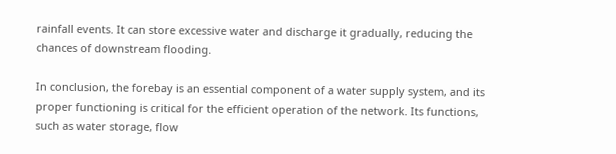rainfall events. It can store excessive water and discharge it gradually, reducing the chances of downstream flooding.

In conclusion, the forebay is an essential component of a water supply system, and its proper functioning is critical for the efficient operation of the network. Its functions, such as water storage, flow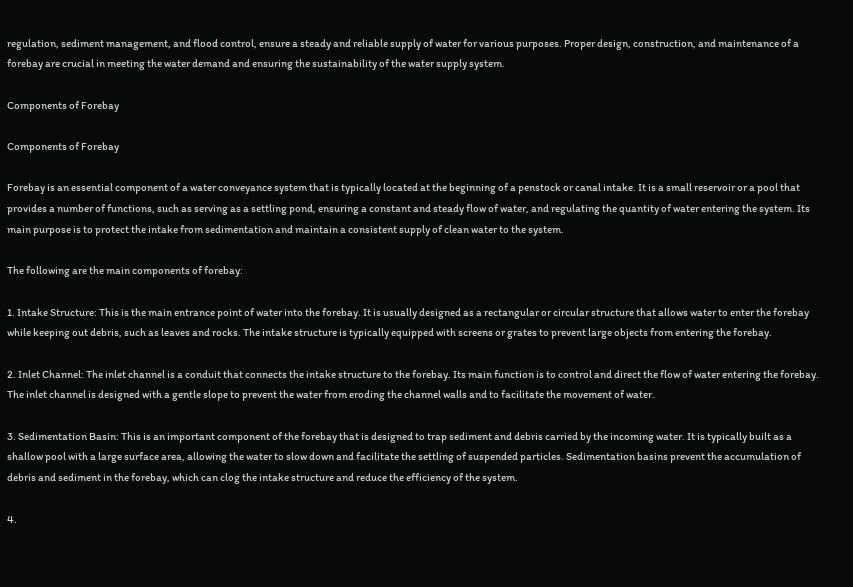regulation, sediment management, and flood control, ensure a steady and reliable supply of water for various purposes. Proper design, construction, and maintenance of a forebay are crucial in meeting the water demand and ensuring the sustainability of the water supply system.

Components of Forebay

Components of Forebay

Forebay is an essential component of a water conveyance system that is typically located at the beginning of a penstock or canal intake. It is a small reservoir or a pool that provides a number of functions, such as serving as a settling pond, ensuring a constant and steady flow of water, and regulating the quantity of water entering the system. Its main purpose is to protect the intake from sedimentation and maintain a consistent supply of clean water to the system.

The following are the main components of forebay:

1. Intake Structure: This is the main entrance point of water into the forebay. It is usually designed as a rectangular or circular structure that allows water to enter the forebay while keeping out debris, such as leaves and rocks. The intake structure is typically equipped with screens or grates to prevent large objects from entering the forebay.

2. Inlet Channel: The inlet channel is a conduit that connects the intake structure to the forebay. Its main function is to control and direct the flow of water entering the forebay. The inlet channel is designed with a gentle slope to prevent the water from eroding the channel walls and to facilitate the movement of water.

3. Sedimentation Basin: This is an important component of the forebay that is designed to trap sediment and debris carried by the incoming water. It is typically built as a shallow pool with a large surface area, allowing the water to slow down and facilitate the settling of suspended particles. Sedimentation basins prevent the accumulation of debris and sediment in the forebay, which can clog the intake structure and reduce the efficiency of the system.

4.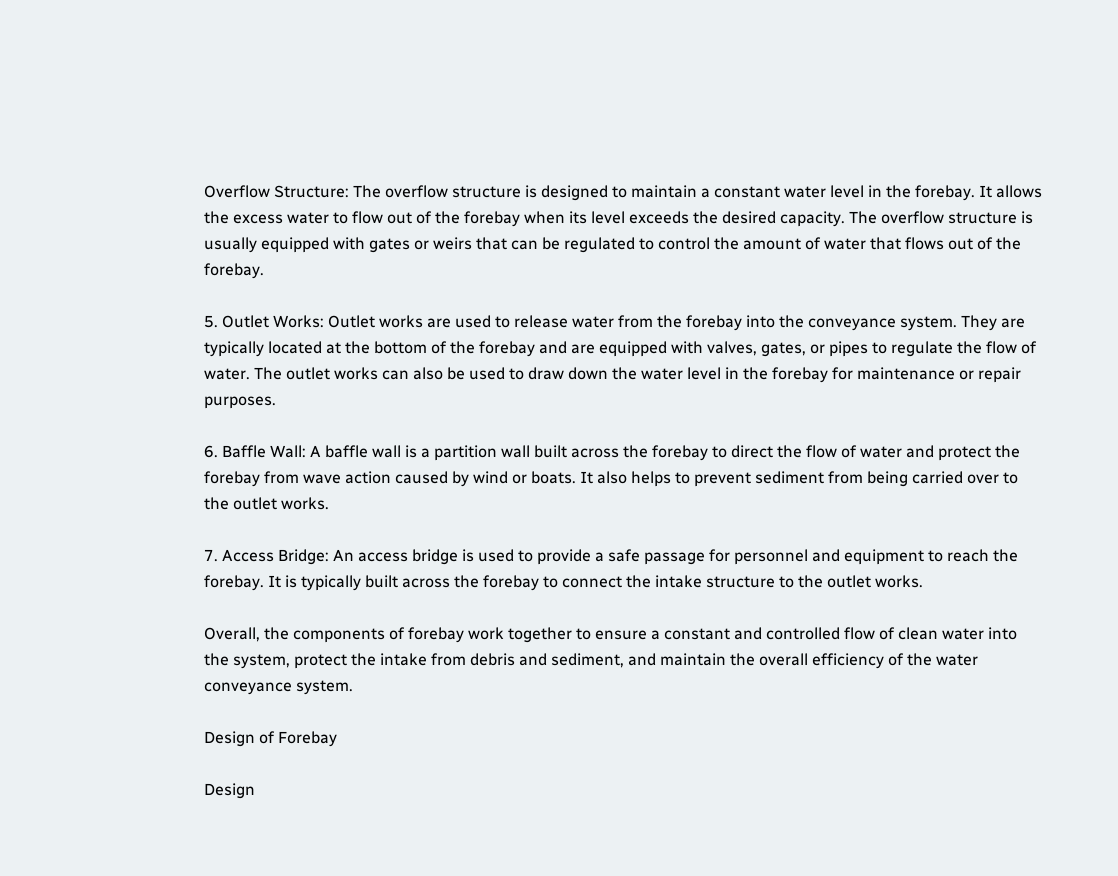Overflow Structure: The overflow structure is designed to maintain a constant water level in the forebay. It allows the excess water to flow out of the forebay when its level exceeds the desired capacity. The overflow structure is usually equipped with gates or weirs that can be regulated to control the amount of water that flows out of the forebay.

5. Outlet Works: Outlet works are used to release water from the forebay into the conveyance system. They are typically located at the bottom of the forebay and are equipped with valves, gates, or pipes to regulate the flow of water. The outlet works can also be used to draw down the water level in the forebay for maintenance or repair purposes.

6. Baffle Wall: A baffle wall is a partition wall built across the forebay to direct the flow of water and protect the forebay from wave action caused by wind or boats. It also helps to prevent sediment from being carried over to the outlet works.

7. Access Bridge: An access bridge is used to provide a safe passage for personnel and equipment to reach the forebay. It is typically built across the forebay to connect the intake structure to the outlet works.

Overall, the components of forebay work together to ensure a constant and controlled flow of clean water into the system, protect the intake from debris and sediment, and maintain the overall efficiency of the water conveyance system.

Design of Forebay

Design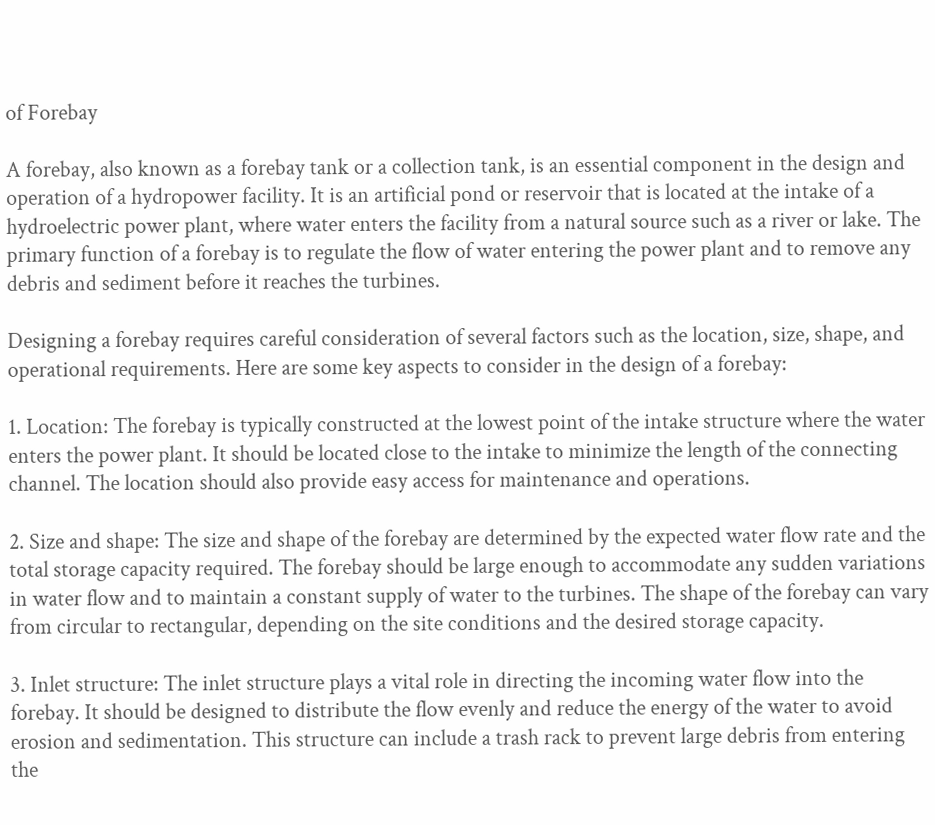of Forebay

A forebay, also known as a forebay tank or a collection tank, is an essential component in the design and operation of a hydropower facility. It is an artificial pond or reservoir that is located at the intake of a hydroelectric power plant, where water enters the facility from a natural source such as a river or lake. The primary function of a forebay is to regulate the flow of water entering the power plant and to remove any debris and sediment before it reaches the turbines.

Designing a forebay requires careful consideration of several factors such as the location, size, shape, and operational requirements. Here are some key aspects to consider in the design of a forebay:

1. Location: The forebay is typically constructed at the lowest point of the intake structure where the water enters the power plant. It should be located close to the intake to minimize the length of the connecting channel. The location should also provide easy access for maintenance and operations.

2. Size and shape: The size and shape of the forebay are determined by the expected water flow rate and the total storage capacity required. The forebay should be large enough to accommodate any sudden variations in water flow and to maintain a constant supply of water to the turbines. The shape of the forebay can vary from circular to rectangular, depending on the site conditions and the desired storage capacity.

3. Inlet structure: The inlet structure plays a vital role in directing the incoming water flow into the forebay. It should be designed to distribute the flow evenly and reduce the energy of the water to avoid erosion and sedimentation. This structure can include a trash rack to prevent large debris from entering the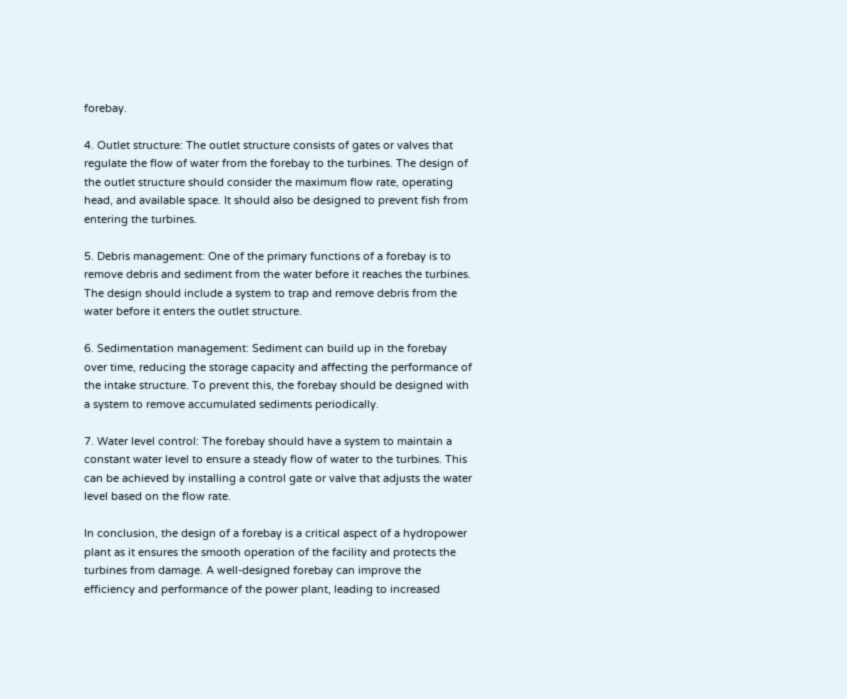forebay.

4. Outlet structure: The outlet structure consists of gates or valves that regulate the flow of water from the forebay to the turbines. The design of the outlet structure should consider the maximum flow rate, operating head, and available space. It should also be designed to prevent fish from entering the turbines.

5. Debris management: One of the primary functions of a forebay is to remove debris and sediment from the water before it reaches the turbines. The design should include a system to trap and remove debris from the water before it enters the outlet structure.

6. Sedimentation management: Sediment can build up in the forebay over time, reducing the storage capacity and affecting the performance of the intake structure. To prevent this, the forebay should be designed with a system to remove accumulated sediments periodically.

7. Water level control: The forebay should have a system to maintain a constant water level to ensure a steady flow of water to the turbines. This can be achieved by installing a control gate or valve that adjusts the water level based on the flow rate.

In conclusion, the design of a forebay is a critical aspect of a hydropower plant as it ensures the smooth operation of the facility and protects the turbines from damage. A well-designed forebay can improve the efficiency and performance of the power plant, leading to increased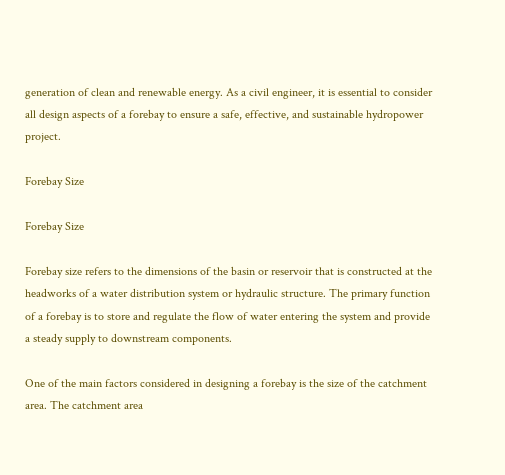generation of clean and renewable energy. As a civil engineer, it is essential to consider all design aspects of a forebay to ensure a safe, effective, and sustainable hydropower project.

Forebay Size

Forebay Size

Forebay size refers to the dimensions of the basin or reservoir that is constructed at the headworks of a water distribution system or hydraulic structure. The primary function of a forebay is to store and regulate the flow of water entering the system and provide a steady supply to downstream components.

One of the main factors considered in designing a forebay is the size of the catchment area. The catchment area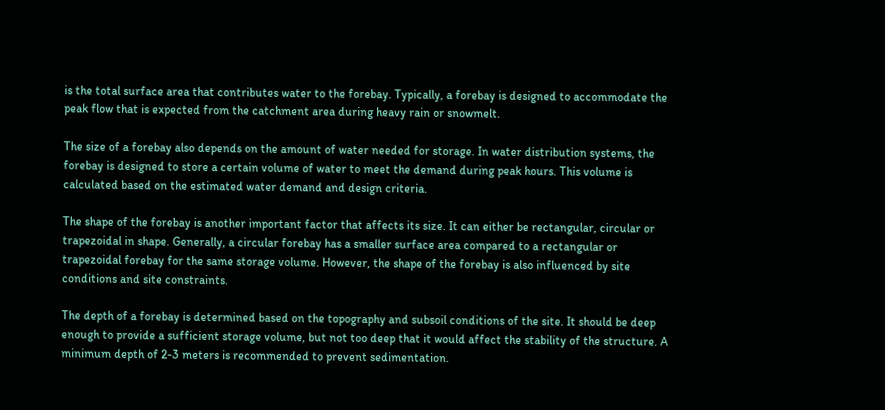is the total surface area that contributes water to the forebay. Typically, a forebay is designed to accommodate the peak flow that is expected from the catchment area during heavy rain or snowmelt.

The size of a forebay also depends on the amount of water needed for storage. In water distribution systems, the forebay is designed to store a certain volume of water to meet the demand during peak hours. This volume is calculated based on the estimated water demand and design criteria.

The shape of the forebay is another important factor that affects its size. It can either be rectangular, circular or trapezoidal in shape. Generally, a circular forebay has a smaller surface area compared to a rectangular or trapezoidal forebay for the same storage volume. However, the shape of the forebay is also influenced by site conditions and site constraints.

The depth of a forebay is determined based on the topography and subsoil conditions of the site. It should be deep enough to provide a sufficient storage volume, but not too deep that it would affect the stability of the structure. A minimum depth of 2-3 meters is recommended to prevent sedimentation.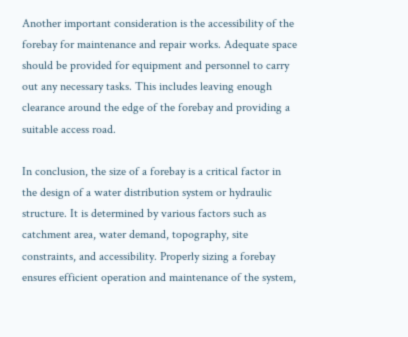Another important consideration is the accessibility of the forebay for maintenance and repair works. Adequate space should be provided for equipment and personnel to carry out any necessary tasks. This includes leaving enough clearance around the edge of the forebay and providing a suitable access road.

In conclusion, the size of a forebay is a critical factor in the design of a water distribution system or hydraulic structure. It is determined by various factors such as catchment area, water demand, topography, site constraints, and accessibility. Properly sizing a forebay ensures efficient operation and maintenance of the system,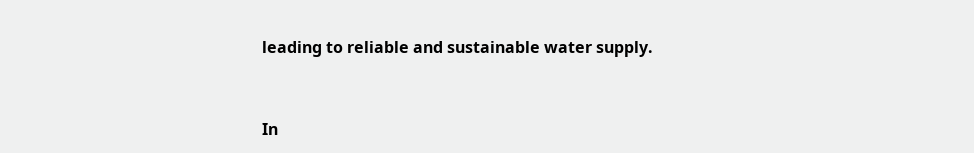leading to reliable and sustainable water supply.


In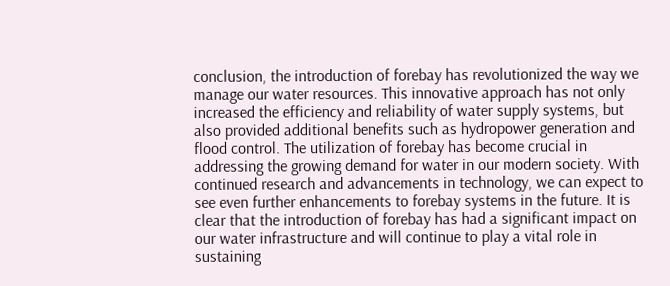conclusion, the introduction of forebay has revolutionized the way we manage our water resources. This innovative approach has not only increased the efficiency and reliability of water supply systems, but also provided additional benefits such as hydropower generation and flood control. The utilization of forebay has become crucial in addressing the growing demand for water in our modern society. With continued research and advancements in technology, we can expect to see even further enhancements to forebay systems in the future. It is clear that the introduction of forebay has had a significant impact on our water infrastructure and will continue to play a vital role in sustaining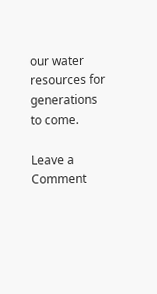our water resources for generations to come.

Leave a Comment